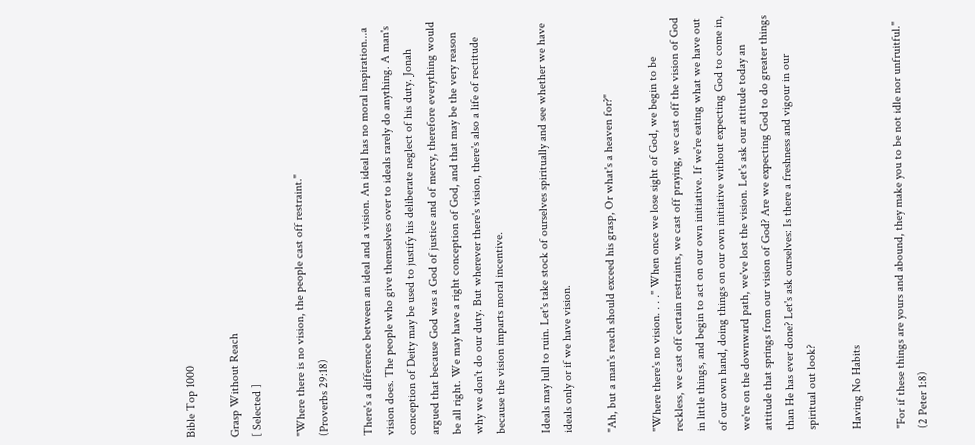Bible Top 1000

Grasp Without Reach
[ Selected ]

"Where there is no vision, the people cast off restraint."
(Proverbs 29:18)

There's a difference between an ideal and a vision. An ideal has no moral inspiration...a vision does. The people who give themselves over to ideals rarely do anything. A man's conception of Deity may be used to justify his deliberate neglect of his duty. Jonah argued that because God was a God of justice and of mercy, therefore everything would be all right. We may have a right conception of God, and that may be the very reason why we don't do our duty. But wherever there's vision, there's also a life of rectitude because the vision imparts moral incentive.

Ideals may lull to ruin. Let's take stock of ourselves spiritually and see whether we have ideals only or if we have vision.

"Ah, but a man's reach should exceed his grasp, Or what's a heaven for?"

"Where there's no vision. . . ." When once we lose sight of God, we begin to be reckless, we cast off certain restraints, we cast off praying, we cast off the vision of God in little things, and begin to act on our own initiative. If we're eating what we have out of our own hand, doing things on our own initiative without expecting God to come in, we're on the downward path, we've lost the vision. Let's ask our attitude today an attitude that springs from our vision of God? Are we expecting God to do greater things than He has ever done? Let's ask ourselves: Is there a freshness and vigour in our spiritual out look?

Having No Habits

"For if these things are yours and abound, they make you to be not idle nor unfruitful."
(2 Peter 1:8)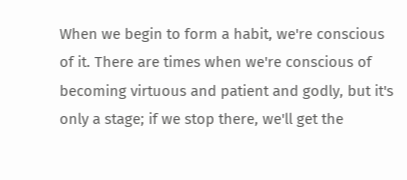When we begin to form a habit, we're conscious of it. There are times when we're conscious of becoming virtuous and patient and godly, but it's only a stage; if we stop there, we'll get the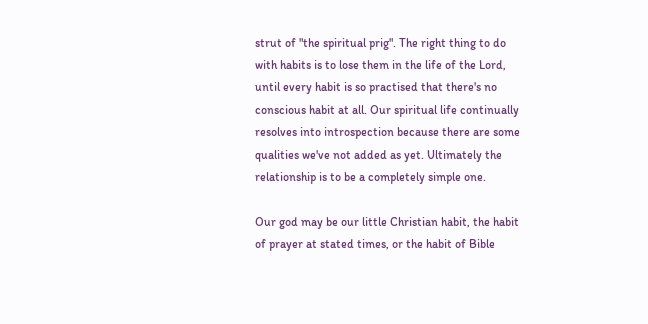strut of "the spiritual prig". The right thing to do with habits is to lose them in the life of the Lord, until every habit is so practised that there's no conscious habit at all. Our spiritual life continually resolves into introspection because there are some qualities we've not added as yet. Ultimately the relationship is to be a completely simple one.

Our god may be our little Christian habit, the habit of prayer at stated times, or the habit of Bible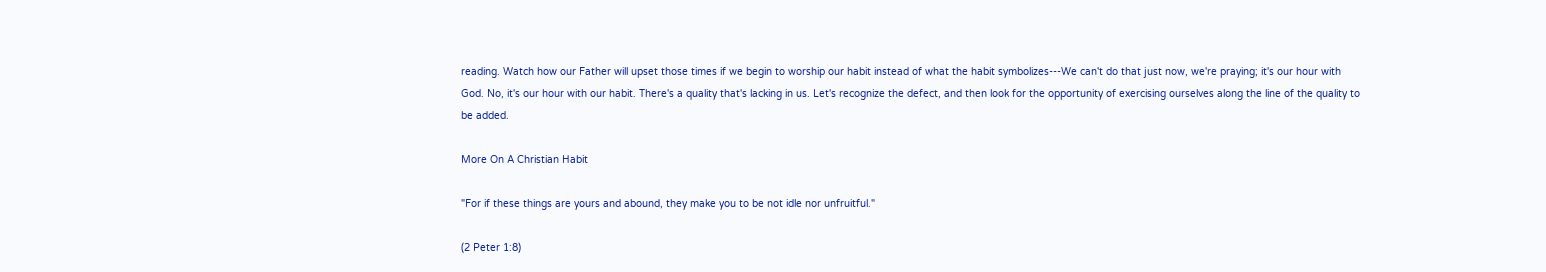reading. Watch how our Father will upset those times if we begin to worship our habit instead of what the habit symbolizes---We can't do that just now, we're praying; it's our hour with God. No, it's our hour with our habit. There's a quality that's lacking in us. Let's recognize the defect, and then look for the opportunity of exercising ourselves along the line of the quality to be added.

More On A Christian Habit

"For if these things are yours and abound, they make you to be not idle nor unfruitful."

(2 Peter 1:8)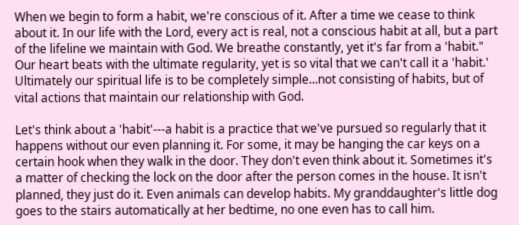When we begin to form a habit, we're conscious of it. After a time we cease to think about it. In our life with the Lord, every act is real, not a conscious habit at all, but a part of the lifeline we maintain with God. We breathe constantly, yet it's far from a 'habit." Our heart beats with the ultimate regularity, yet is so vital that we can't call it a 'habit.' Ultimately our spiritual life is to be completely simple...not consisting of habits, but of vital actions that maintain our relationship with God.

Let's think about a 'habit'---a habit is a practice that we've pursued so regularly that it happens without our even planning it. For some, it may be hanging the car keys on a certain hook when they walk in the door. They don't even think about it. Sometimes it's a matter of checking the lock on the door after the person comes in the house. It isn't planned, they just do it. Even animals can develop habits. My granddaughter's little dog goes to the stairs automatically at her bedtime, no one even has to call him.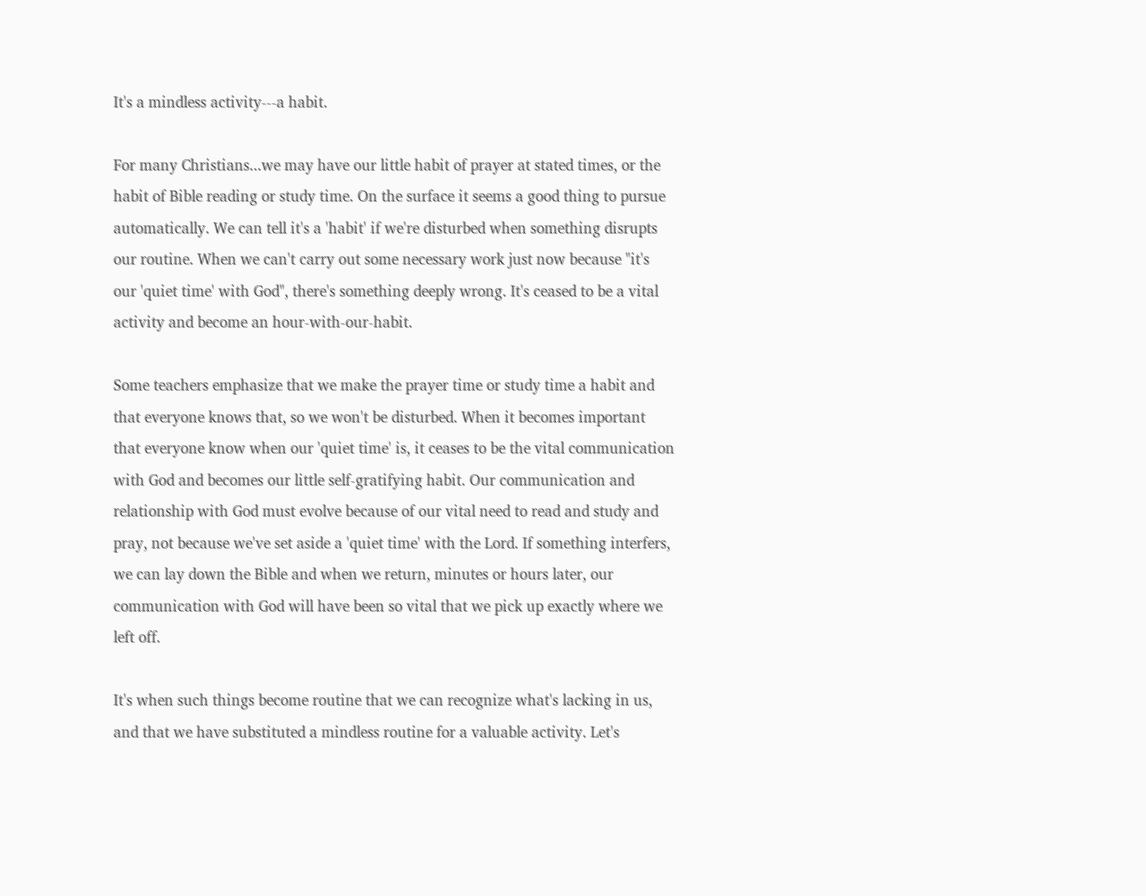It's a mindless activity---a habit.

For many Christians...we may have our little habit of prayer at stated times, or the habit of Bible reading or study time. On the surface it seems a good thing to pursue automatically. We can tell it's a 'habit' if we're disturbed when something disrupts our routine. When we can't carry out some necessary work just now because "it's our 'quiet time' with God", there's something deeply wrong. It's ceased to be a vital activity and become an hour-with-our-habit.

Some teachers emphasize that we make the prayer time or study time a habit and that everyone knows that, so we won't be disturbed. When it becomes important that everyone know when our 'quiet time' is, it ceases to be the vital communication with God and becomes our little self-gratifying habit. Our communication and relationship with God must evolve because of our vital need to read and study and pray, not because we've set aside a 'quiet time' with the Lord. If something interfers, we can lay down the Bible and when we return, minutes or hours later, our communication with God will have been so vital that we pick up exactly where we left off.

It's when such things become routine that we can recognize what's lacking in us, and that we have substituted a mindless routine for a valuable activity. Let's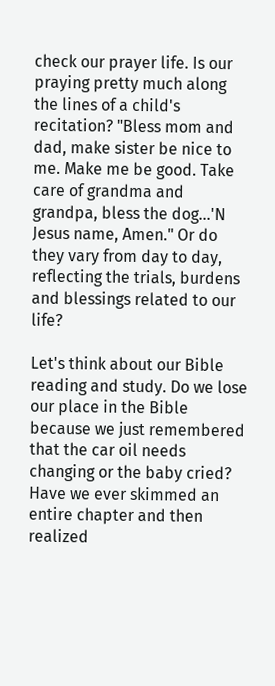check our prayer life. Is our praying pretty much along the lines of a child's recitation? "Bless mom and dad, make sister be nice to me. Make me be good. Take care of grandma and grandpa, bless the dog...'N Jesus name, Amen." Or do they vary from day to day, reflecting the trials, burdens and blessings related to our life?

Let's think about our Bible reading and study. Do we lose our place in the Bible because we just remembered that the car oil needs changing or the baby cried? Have we ever skimmed an entire chapter and then realized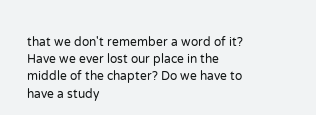that we don't remember a word of it? Have we ever lost our place in the middle of the chapter? Do we have to have a study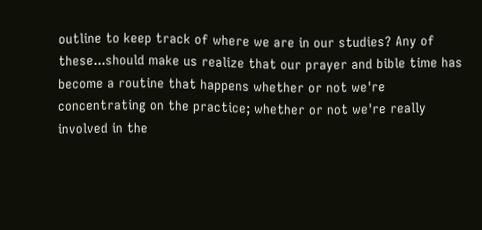outline to keep track of where we are in our studies? Any of these...should make us realize that our prayer and bible time has become a routine that happens whether or not we're concentrating on the practice; whether or not we're really involved in the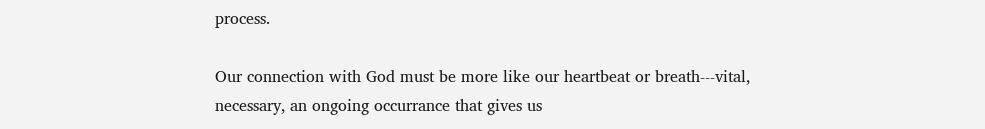process.

Our connection with God must be more like our heartbeat or breath---vital, necessary, an ongoing occurrance that gives us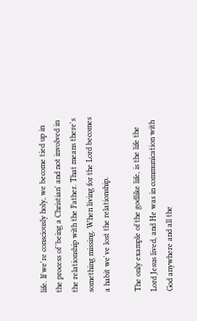life. If we're consciously holy, we become tied up in the process of 'being a Christian' and not involved in the relationship with the Father. That means there's something missing. When living for the Lord becomes a habit we've lost the relationship.

The only example of the godlike life, is the life the Lord Jesus lived, and He was in communication with God anywhere and all the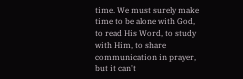time. We must surely make time to be alone with God, to read His Word, to study with Him, to share communication in prayer, but it can't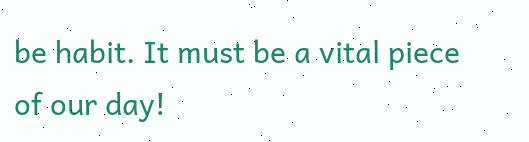be habit. It must be a vital piece of our day!